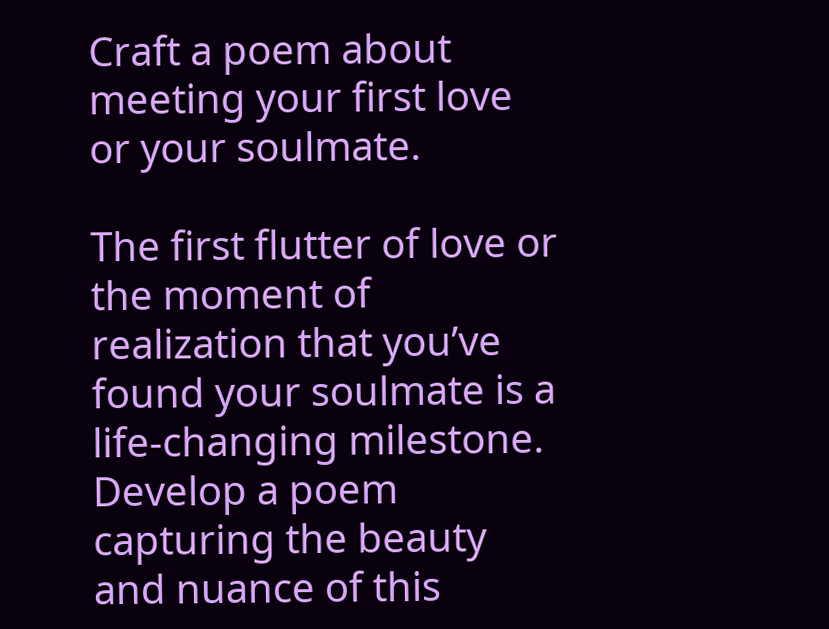Craft a poem about meeting your first love or your soulmate.

The first flutter of love or the moment of realization that you’ve found your soulmate is a life-changing milestone. Develop a poem capturing the beauty and nuance of this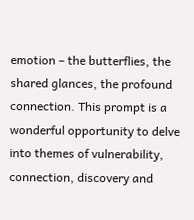emotion – the butterflies, the shared glances, the profound connection. This prompt is a wonderful opportunity to delve into themes of vulnerability, connection, discovery and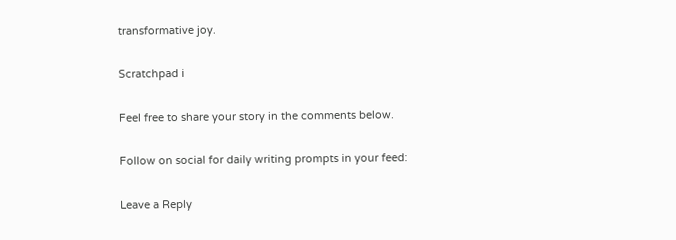transformative joy.

Scratchpad ℹ

Feel free to share your story in the comments below.

Follow on social for daily writing prompts in your feed:

Leave a Reply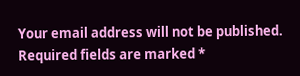Your email address will not be published. Required fields are marked *